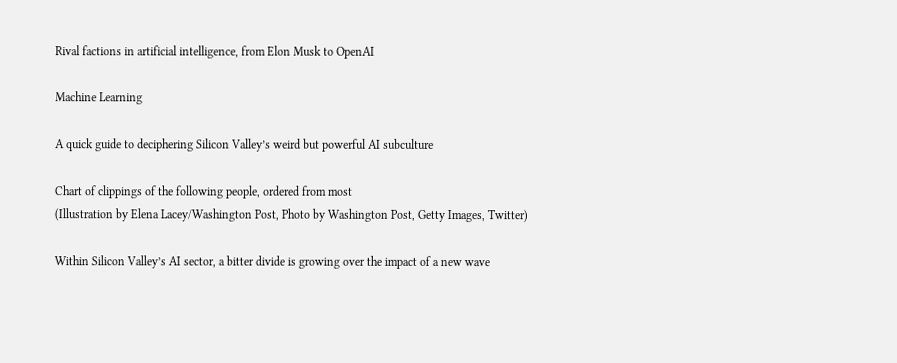Rival factions in artificial intelligence, from Elon Musk to OpenAI

Machine Learning

A quick guide to deciphering Silicon Valley’s weird but powerful AI subculture

Chart of clippings of the following people, ordered from most
(Illustration by Elena Lacey/Washington Post, Photo by Washington Post, Getty Images, Twitter)

Within Silicon Valley’s AI sector, a bitter divide is growing over the impact of a new wave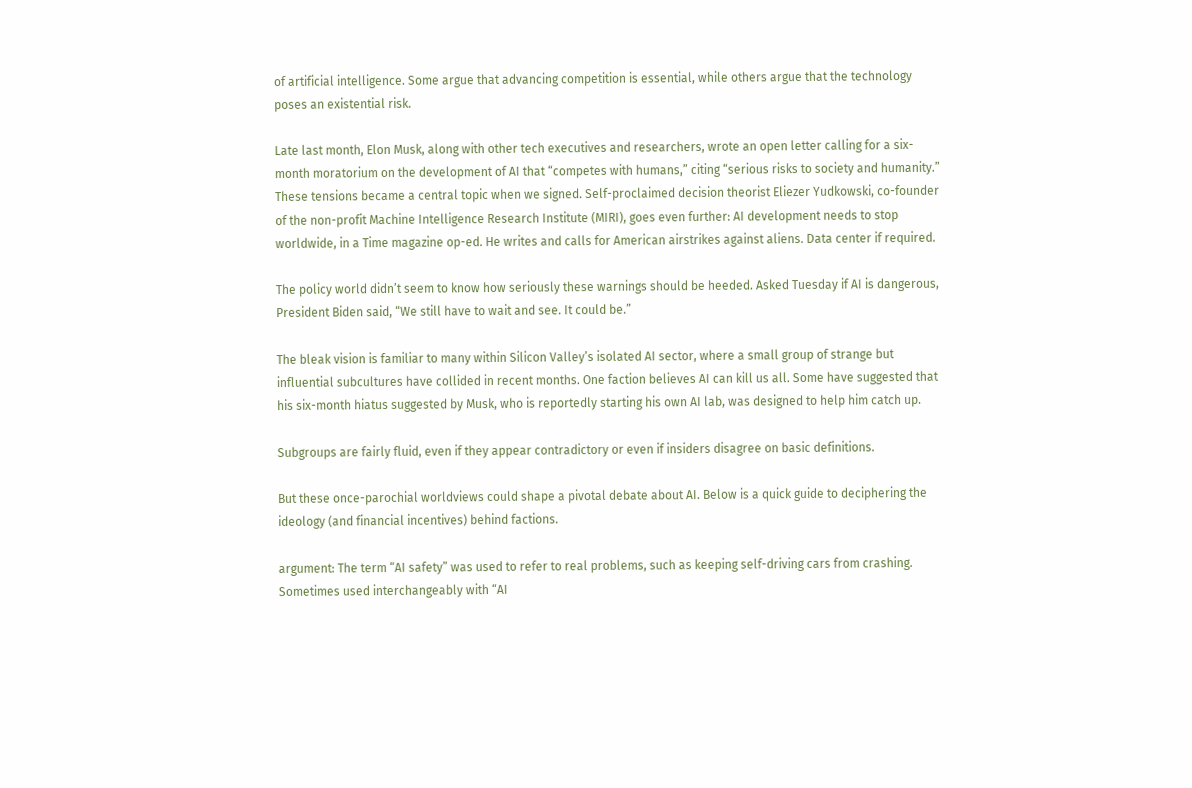of artificial intelligence. Some argue that advancing competition is essential, while others argue that the technology poses an existential risk.

Late last month, Elon Musk, along with other tech executives and researchers, wrote an open letter calling for a six-month moratorium on the development of AI that “competes with humans,” citing “serious risks to society and humanity.” These tensions became a central topic when we signed. Self-proclaimed decision theorist Eliezer Yudkowski, co-founder of the non-profit Machine Intelligence Research Institute (MIRI), goes even further: AI development needs to stop worldwide, in a Time magazine op-ed. He writes and calls for American airstrikes against aliens. Data center if required.

The policy world didn’t seem to know how seriously these warnings should be heeded. Asked Tuesday if AI is dangerous, President Biden said, “We still have to wait and see. It could be.”

The bleak vision is familiar to many within Silicon Valley’s isolated AI sector, where a small group of strange but influential subcultures have collided in recent months. One faction believes AI can kill us all. Some have suggested that his six-month hiatus suggested by Musk, who is reportedly starting his own AI lab, was designed to help him catch up.

Subgroups are fairly fluid, even if they appear contradictory or even if insiders disagree on basic definitions.

But these once-parochial worldviews could shape a pivotal debate about AI. Below is a quick guide to deciphering the ideology (and financial incentives) behind factions.

argument: The term “AI safety” was used to refer to real problems, such as keeping self-driving cars from crashing. Sometimes used interchangeably with “AI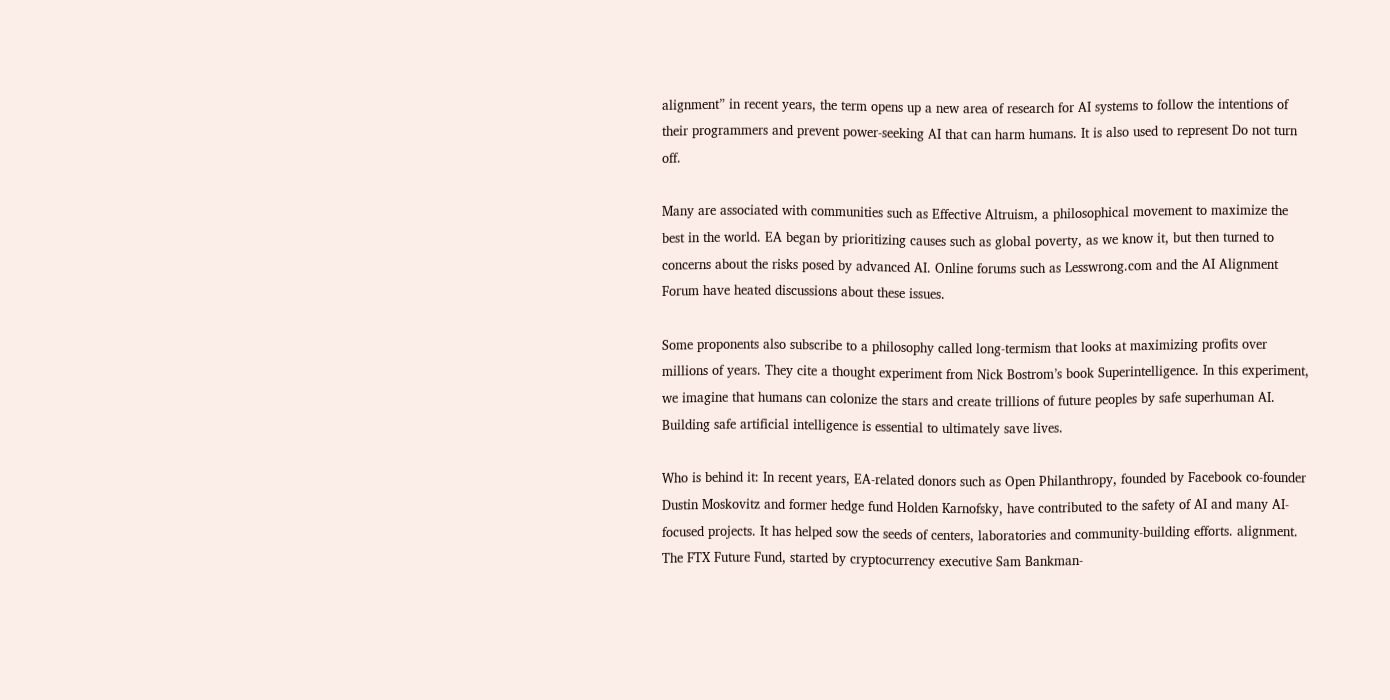alignment” in recent years, the term opens up a new area of research for AI systems to follow the intentions of their programmers and prevent power-seeking AI that can harm humans. It is also used to represent Do not turn off.

Many are associated with communities such as Effective Altruism, a philosophical movement to maximize the best in the world. EA began by prioritizing causes such as global poverty, as we know it, but then turned to concerns about the risks posed by advanced AI. Online forums such as Lesswrong.com and the AI Alignment Forum have heated discussions about these issues.

Some proponents also subscribe to a philosophy called long-termism that looks at maximizing profits over millions of years. They cite a thought experiment from Nick Bostrom’s book Superintelligence. In this experiment, we imagine that humans can colonize the stars and create trillions of future peoples by safe superhuman AI. Building safe artificial intelligence is essential to ultimately save lives.

Who is behind it: In recent years, EA-related donors such as Open Philanthropy, founded by Facebook co-founder Dustin Moskovitz and former hedge fund Holden Karnofsky, have contributed to the safety of AI and many AI-focused projects. It has helped sow the seeds of centers, laboratories and community-building efforts. alignment. The FTX Future Fund, started by cryptocurrency executive Sam Bankman-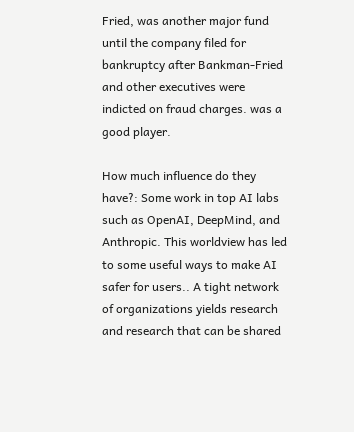Fried, was another major fund until the company filed for bankruptcy after Bankman-Fried and other executives were indicted on fraud charges. was a good player.

How much influence do they have?: Some work in top AI labs such as OpenAI, DeepMind, and Anthropic. This worldview has led to some useful ways to make AI safer for users.. A tight network of organizations yields research and research that can be shared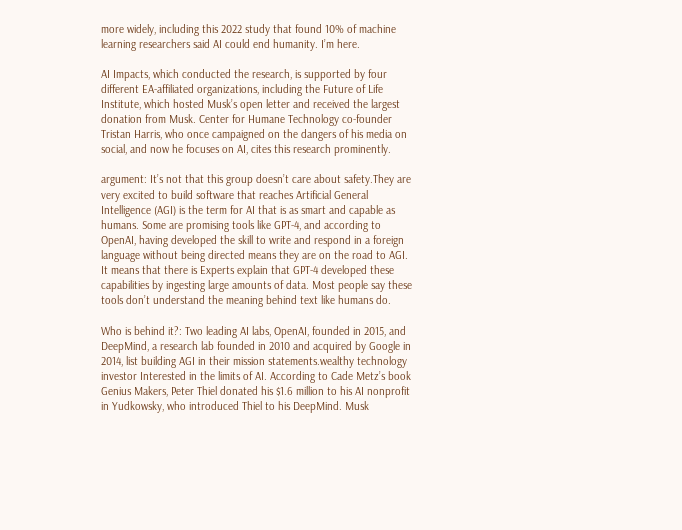more widely, including this 2022 study that found 10% of machine learning researchers said AI could end humanity. I’m here.

AI Impacts, which conducted the research, is supported by four different EA-affiliated organizations, including the Future of Life Institute, which hosted Musk’s open letter and received the largest donation from Musk. Center for Humane Technology co-founder Tristan Harris, who once campaigned on the dangers of his media on social, and now he focuses on AI, cites this research prominently.

argument: It’s not that this group doesn’t care about safety.They are very excited to build software that reaches Artificial General Intelligence (AGI) is the term for AI that is as smart and capable as humans. Some are promising tools like GPT-4, and according to OpenAI, having developed the skill to write and respond in a foreign language without being directed means they are on the road to AGI. It means that there is Experts explain that GPT-4 developed these capabilities by ingesting large amounts of data. Most people say these tools don’t understand the meaning behind text like humans do.

Who is behind it?: Two leading AI labs, OpenAI, founded in 2015, and DeepMind, a research lab founded in 2010 and acquired by Google in 2014, list building AGI in their mission statements.wealthy technology investor Interested in the limits of AI. According to Cade Metz’s book Genius Makers, Peter Thiel donated his $1.6 million to his AI nonprofit in Yudkowsky, who introduced Thiel to his DeepMind. Musk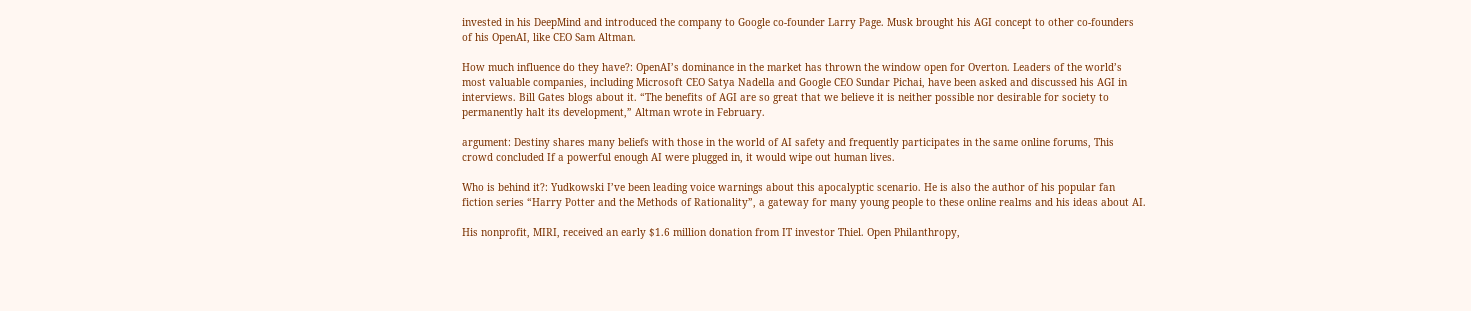invested in his DeepMind and introduced the company to Google co-founder Larry Page. Musk brought his AGI concept to other co-founders of his OpenAI, like CEO Sam Altman.

How much influence do they have?: OpenAI’s dominance in the market has thrown the window open for Overton. Leaders of the world’s most valuable companies, including Microsoft CEO Satya Nadella and Google CEO Sundar Pichai, have been asked and discussed his AGI in interviews. Bill Gates blogs about it. “The benefits of AGI are so great that we believe it is neither possible nor desirable for society to permanently halt its development,” Altman wrote in February.

argument: Destiny shares many beliefs with those in the world of AI safety and frequently participates in the same online forums, This crowd concluded If a powerful enough AI were plugged in, it would wipe out human lives.

Who is behind it?: Yudkowski I’ve been leading voice warnings about this apocalyptic scenario. He is also the author of his popular fan fiction series “Harry Potter and the Methods of Rationality”, a gateway for many young people to these online realms and his ideas about AI.

His nonprofit, MIRI, received an early $1.6 million donation from IT investor Thiel. Open Philanthropy,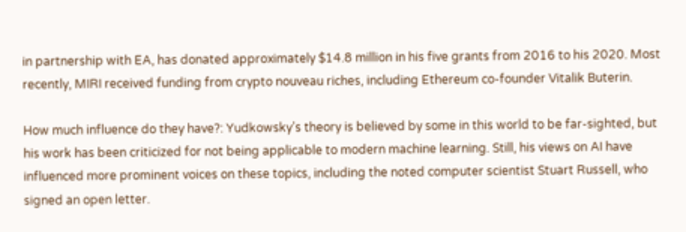in partnership with EA, has donated approximately $14.8 million in his five grants from 2016 to his 2020. Most recently, MIRI received funding from crypto nouveau riches, including Ethereum co-founder Vitalik Buterin.

How much influence do they have?: Yudkowsky’s theory is believed by some in this world to be far-sighted, but his work has been criticized for not being applicable to modern machine learning. Still, his views on AI have influenced more prominent voices on these topics, including the noted computer scientist Stuart Russell, who signed an open letter.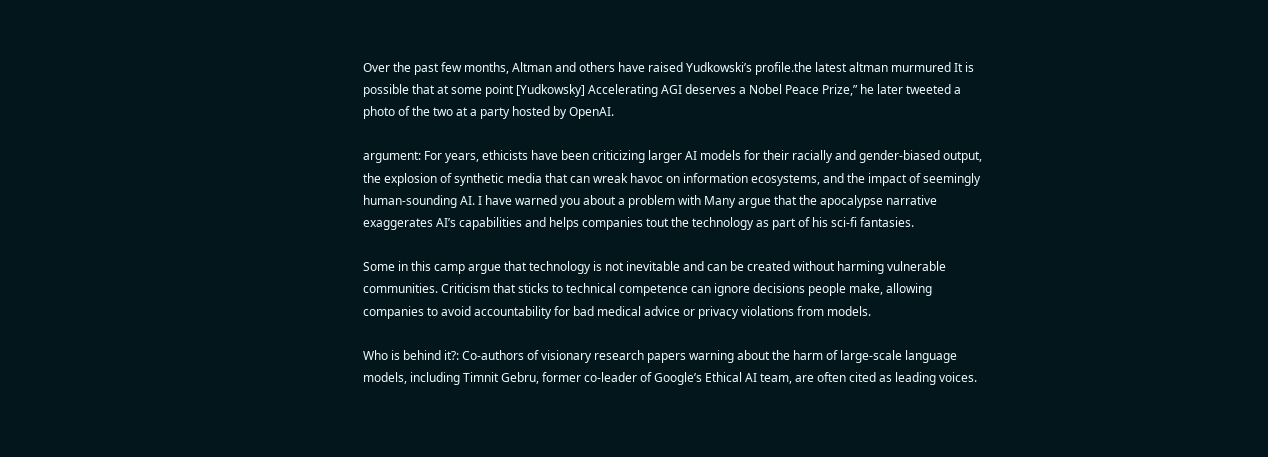Over the past few months, Altman and others have raised Yudkowski’s profile.the latest altman murmured It is possible that at some point [Yudkowsky] Accelerating AGI deserves a Nobel Peace Prize,” he later tweeted a photo of the two at a party hosted by OpenAI.

argument: For years, ethicists have been criticizing larger AI models for their racially and gender-biased output, the explosion of synthetic media that can wreak havoc on information ecosystems, and the impact of seemingly human-sounding AI. I have warned you about a problem with Many argue that the apocalypse narrative exaggerates AI’s capabilities and helps companies tout the technology as part of his sci-fi fantasies.

Some in this camp argue that technology is not inevitable and can be created without harming vulnerable communities. Criticism that sticks to technical competence can ignore decisions people make, allowing companies to avoid accountability for bad medical advice or privacy violations from models.

Who is behind it?: Co-authors of visionary research papers warning about the harm of large-scale language models, including Timnit Gebru, former co-leader of Google’s Ethical AI team, are often cited as leading voices.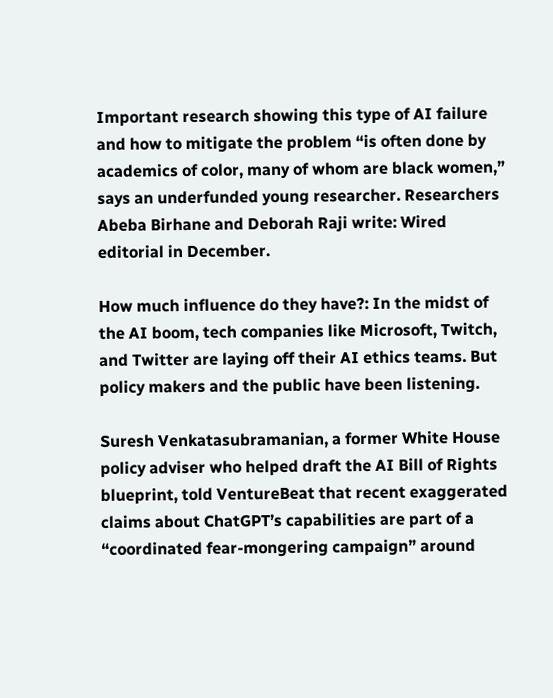Important research showing this type of AI failure and how to mitigate the problem “is often done by academics of color, many of whom are black women,” says an underfunded young researcher. Researchers Abeba Birhane and Deborah Raji write: Wired editorial in December.

How much influence do they have?: In the midst of the AI boom, tech companies like Microsoft, Twitch, and Twitter are laying off their AI ethics teams. But policy makers and the public have been listening.

Suresh Venkatasubramanian, a former White House policy adviser who helped draft the AI Bill of Rights blueprint, told VentureBeat that recent exaggerated claims about ChatGPT’s capabilities are part of a “coordinated fear-mongering campaign” around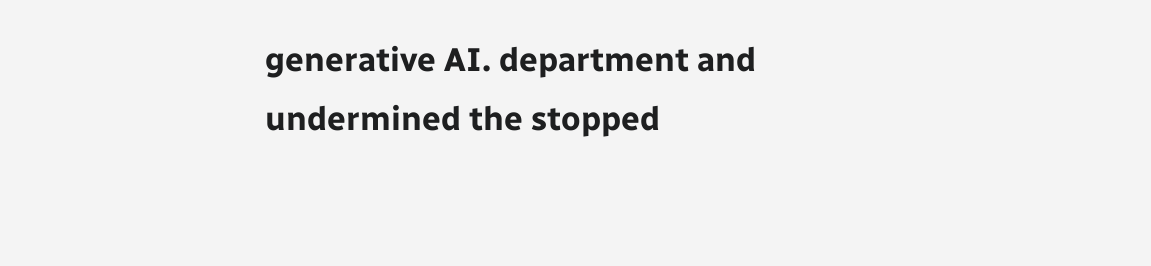generative AI. department and undermined the stopped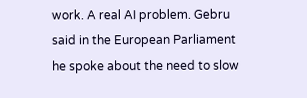work. A real AI problem. Gebru said in the European Parliament he spoke about the need to slow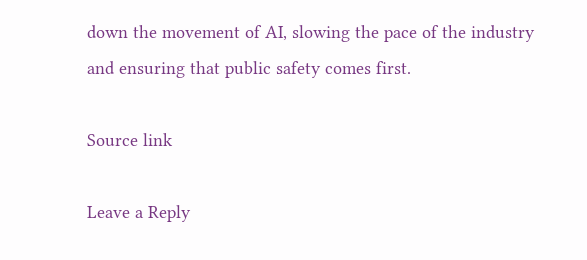down the movement of AI, slowing the pace of the industry and ensuring that public safety comes first.

Source link

Leave a Reply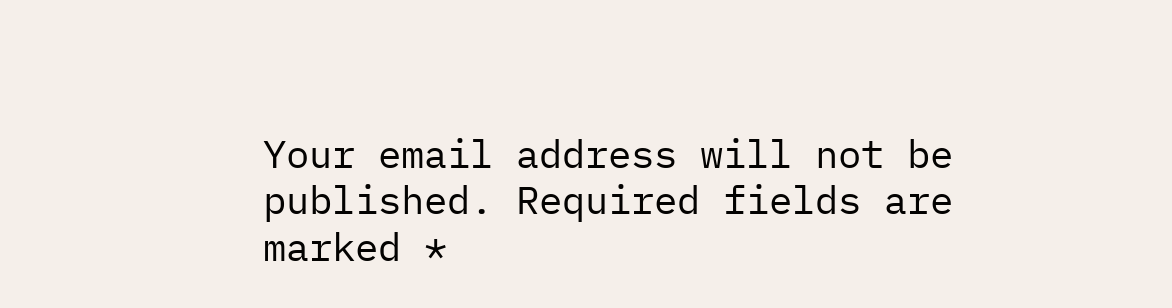Your email address will not be published. Required fields are marked *